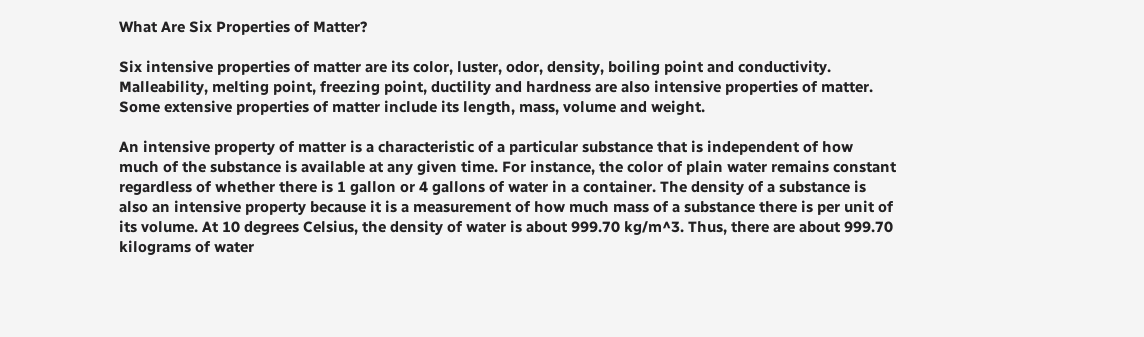What Are Six Properties of Matter?

Six intensive properties of matter are its color, luster, odor, density, boiling point and conductivity. Malleability, melting point, freezing point, ductility and hardness are also intensive properties of matter. Some extensive properties of matter include its length, mass, volume and weight.

An intensive property of matter is a characteristic of a particular substance that is independent of how much of the substance is available at any given time. For instance, the color of plain water remains constant regardless of whether there is 1 gallon or 4 gallons of water in a container. The density of a substance is also an intensive property because it is a measurement of how much mass of a substance there is per unit of its volume. At 10 degrees Celsius, the density of water is about 999.70 kg/m^3. Thus, there are about 999.70 kilograms of water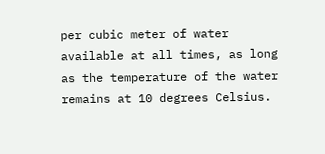per cubic meter of water available at all times, as long as the temperature of the water remains at 10 degrees Celsius.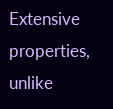Extensive properties, unlike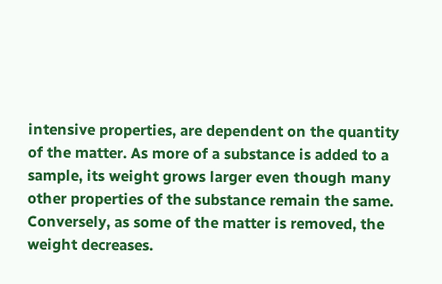intensive properties, are dependent on the quantity of the matter. As more of a substance is added to a sample, its weight grows larger even though many other properties of the substance remain the same. Conversely, as some of the matter is removed, the weight decreases.